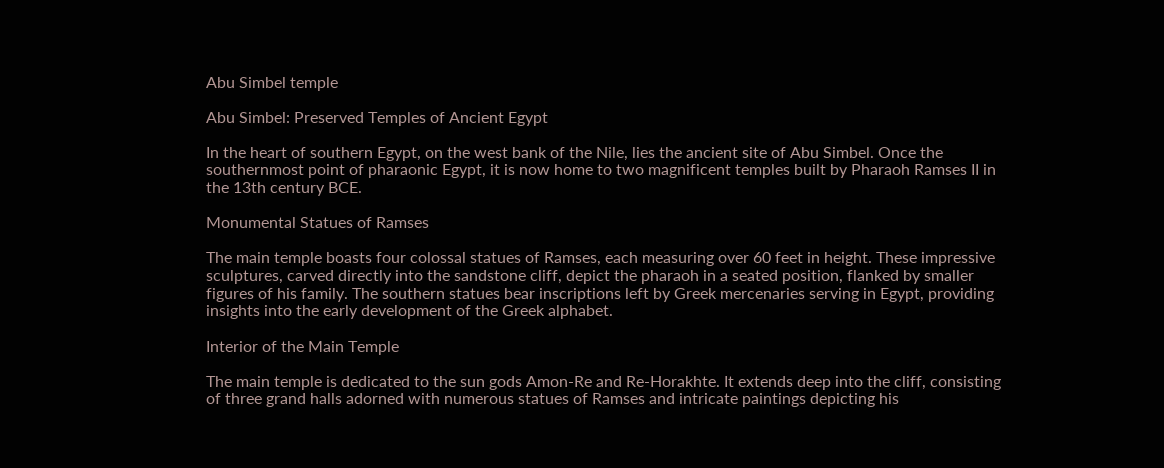Abu Simbel temple

Abu Simbel: Preserved Temples of Ancient Egypt

In the heart of southern Egypt, on the west bank of the Nile, lies the ancient site of Abu Simbel. Once the southernmost point of pharaonic Egypt, it is now home to two magnificent temples built by Pharaoh Ramses II in the 13th century BCE.

Monumental Statues of Ramses

The main temple boasts four colossal statues of Ramses, each measuring over 60 feet in height. These impressive sculptures, carved directly into the sandstone cliff, depict the pharaoh in a seated position, flanked by smaller figures of his family. The southern statues bear inscriptions left by Greek mercenaries serving in Egypt, providing insights into the early development of the Greek alphabet.

Interior of the Main Temple

The main temple is dedicated to the sun gods Amon-Re and Re-Horakhte. It extends deep into the cliff, consisting of three grand halls adorned with numerous statues of Ramses and intricate paintings depicting his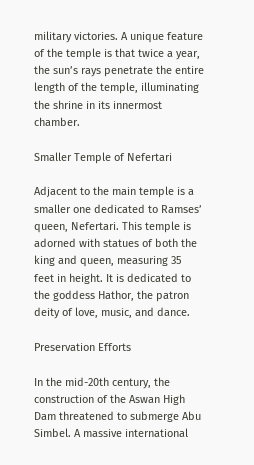military victories. A unique feature of the temple is that twice a year, the sun’s rays penetrate the entire length of the temple, illuminating the shrine in its innermost chamber.

Smaller Temple of Nefertari

Adjacent to the main temple is a smaller one dedicated to Ramses’ queen, Nefertari. This temple is adorned with statues of both the king and queen, measuring 35 feet in height. It is dedicated to the goddess Hathor, the patron deity of love, music, and dance.

Preservation Efforts

In the mid-20th century, the construction of the Aswan High Dam threatened to submerge Abu Simbel. A massive international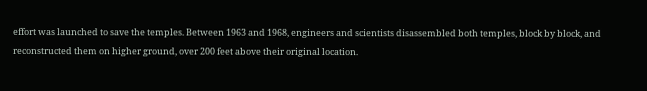effort was launched to save the temples. Between 1963 and 1968, engineers and scientists disassembled both temples, block by block, and reconstructed them on higher ground, over 200 feet above their original location.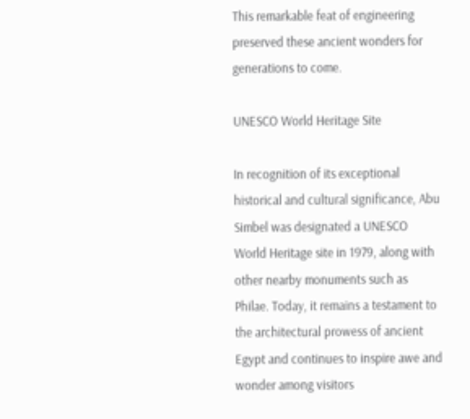This remarkable feat of engineering preserved these ancient wonders for generations to come.

UNESCO World Heritage Site

In recognition of its exceptional historical and cultural significance, Abu Simbel was designated a UNESCO World Heritage site in 1979, along with other nearby monuments such as Philae. Today, it remains a testament to the architectural prowess of ancient Egypt and continues to inspire awe and wonder among visitors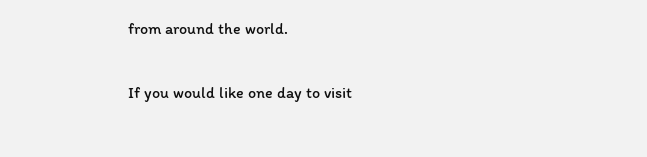from around the world.

If you would like one day to visit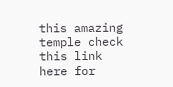this amazing temple check this link here for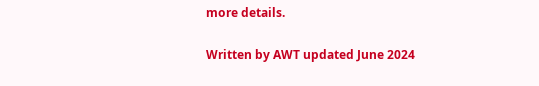more details.

Written by AWT updated June 2024